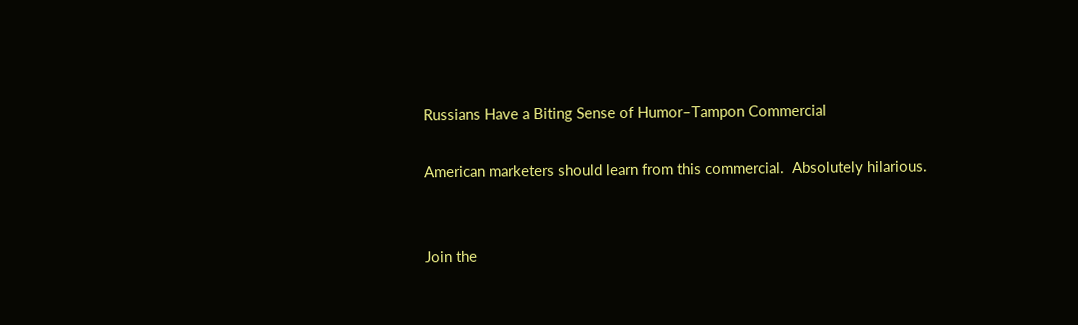Russians Have a Biting Sense of Humor–Tampon Commercial

American marketers should learn from this commercial.  Absolutely hilarious.


Join the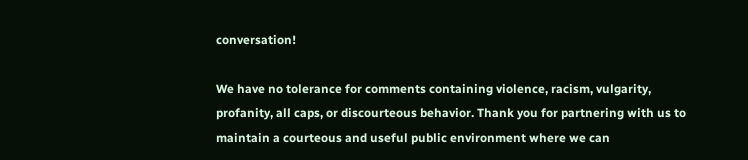conversation!

We have no tolerance for comments containing violence, racism, vulgarity, profanity, all caps, or discourteous behavior. Thank you for partnering with us to maintain a courteous and useful public environment where we can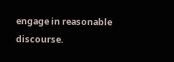engage in reasonable discourse.